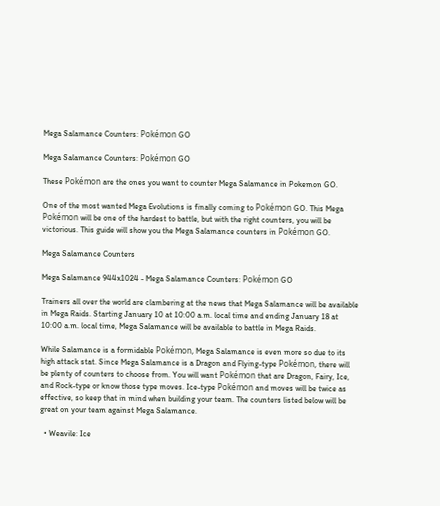Mega Salamance Counters: Pokémon GO

Mega Salamance Counters: Pokémon GO

These Pokémon are the ones you want to counter Mega Salamance in Pokemon GO.

One of the most wanted Mega Evolutions is finally coming to Pokémon GO. This Mega Pokémon will be one of the hardest to battle, but with the right counters, you will be victorious. This guide will show you the Mega Salamance counters in Pokémon GO.

Mega Salamance Counters

Mega Salamance 944x1024 - Mega Salamance Counters: Pokémon GO

Trainers all over the world are clambering at the news that Mega Salamance will be available in Mega Raids. Starting January 10 at 10:00 a.m. local time and ending January 18 at 10:00 a.m. local time, Mega Salamance will be available to battle in Mega Raids.

While Salamance is a formidable Pokémon, Mega Salamance is even more so due to its high attack stat. Since Mega Salamance is a Dragon and Flying-type Pokémon, there will be plenty of counters to choose from. You will want Pokémon that are Dragon, Fairy, Ice, and Rock-type or know those type moves. Ice-type Pokémon and moves will be twice as effective, so keep that in mind when building your team. The counters listed below will be great on your team against Mega Salamance.

  • Weavile: Ice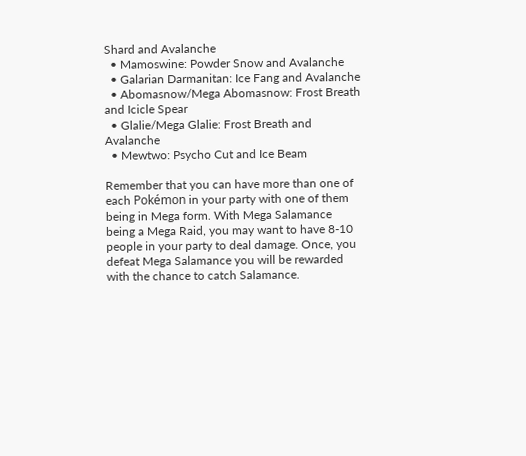Shard and Avalanche
  • Mamoswine: Powder Snow and Avalanche
  • Galarian Darmanitan: Ice Fang and Avalanche
  • Abomasnow/Mega Abomasnow: Frost Breath and Icicle Spear
  • Glalie/Mega Glalie: Frost Breath and Avalanche
  • Mewtwo: Psycho Cut and Ice Beam

Remember that you can have more than one of each Pokémon in your party with one of them being in Mega form. With Mega Salamance being a Mega Raid, you may want to have 8-10 people in your party to deal damage. Once, you defeat Mega Salamance you will be rewarded with the chance to catch Salamance.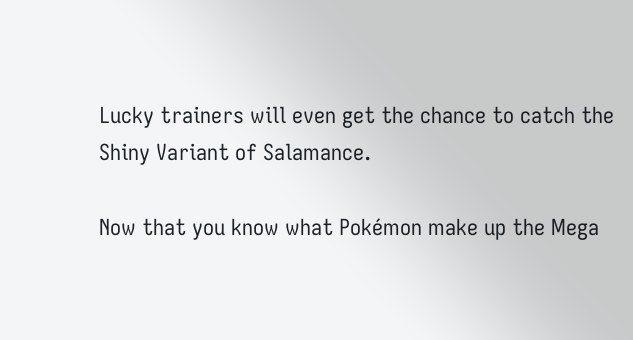Lucky trainers will even get the chance to catch the Shiny Variant of Salamance.

Now that you know what Pokémon make up the Mega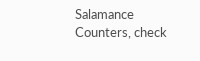Salamance Counters, check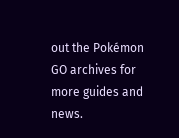out the Pokémon GO archives for more guides and news.